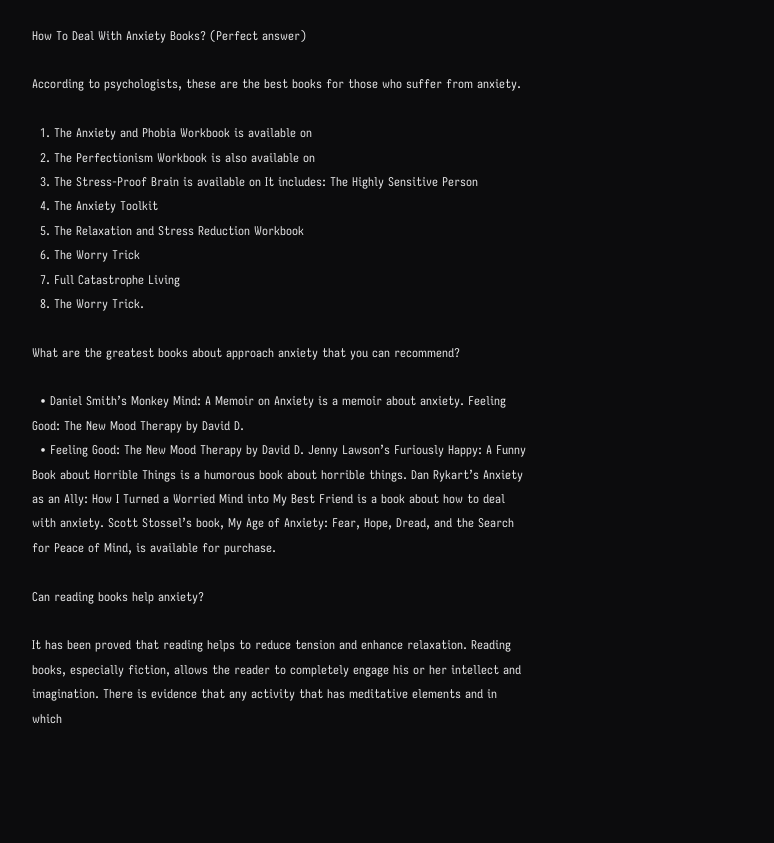How To Deal With Anxiety Books? (Perfect answer)

According to psychologists, these are the best books for those who suffer from anxiety.

  1. The Anxiety and Phobia Workbook is available on
  2. The Perfectionism Workbook is also available on
  3. The Stress-Proof Brain is available on It includes: The Highly Sensitive Person
  4. The Anxiety Toolkit
  5. The Relaxation and Stress Reduction Workbook
  6. The Worry Trick
  7. Full Catastrophe Living
  8. The Worry Trick.

What are the greatest books about approach anxiety that you can recommend?

  • Daniel Smith’s Monkey Mind: A Memoir on Anxiety is a memoir about anxiety. Feeling Good: The New Mood Therapy by David D.
  • Feeling Good: The New Mood Therapy by David D. Jenny Lawson’s Furiously Happy: A Funny Book about Horrible Things is a humorous book about horrible things. Dan Rykart’s Anxiety as an Ally: How I Turned a Worried Mind into My Best Friend is a book about how to deal with anxiety. Scott Stossel’s book, My Age of Anxiety: Fear, Hope, Dread, and the Search for Peace of Mind, is available for purchase.

Can reading books help anxiety?

It has been proved that reading helps to reduce tension and enhance relaxation. Reading books, especially fiction, allows the reader to completely engage his or her intellect and imagination. There is evidence that any activity that has meditative elements and in which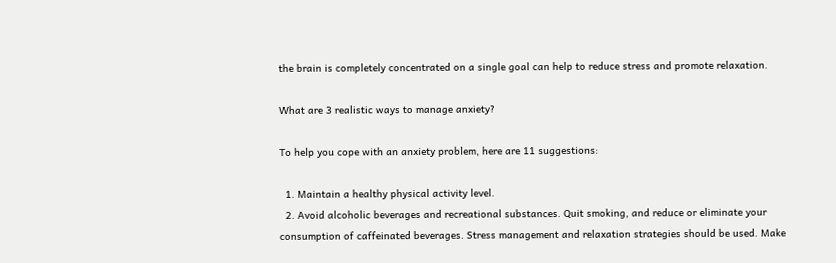the brain is completely concentrated on a single goal can help to reduce stress and promote relaxation.

What are 3 realistic ways to manage anxiety?

To help you cope with an anxiety problem, here are 11 suggestions:

  1. Maintain a healthy physical activity level.
  2. Avoid alcoholic beverages and recreational substances. Quit smoking, and reduce or eliminate your consumption of caffeinated beverages. Stress management and relaxation strategies should be used. Make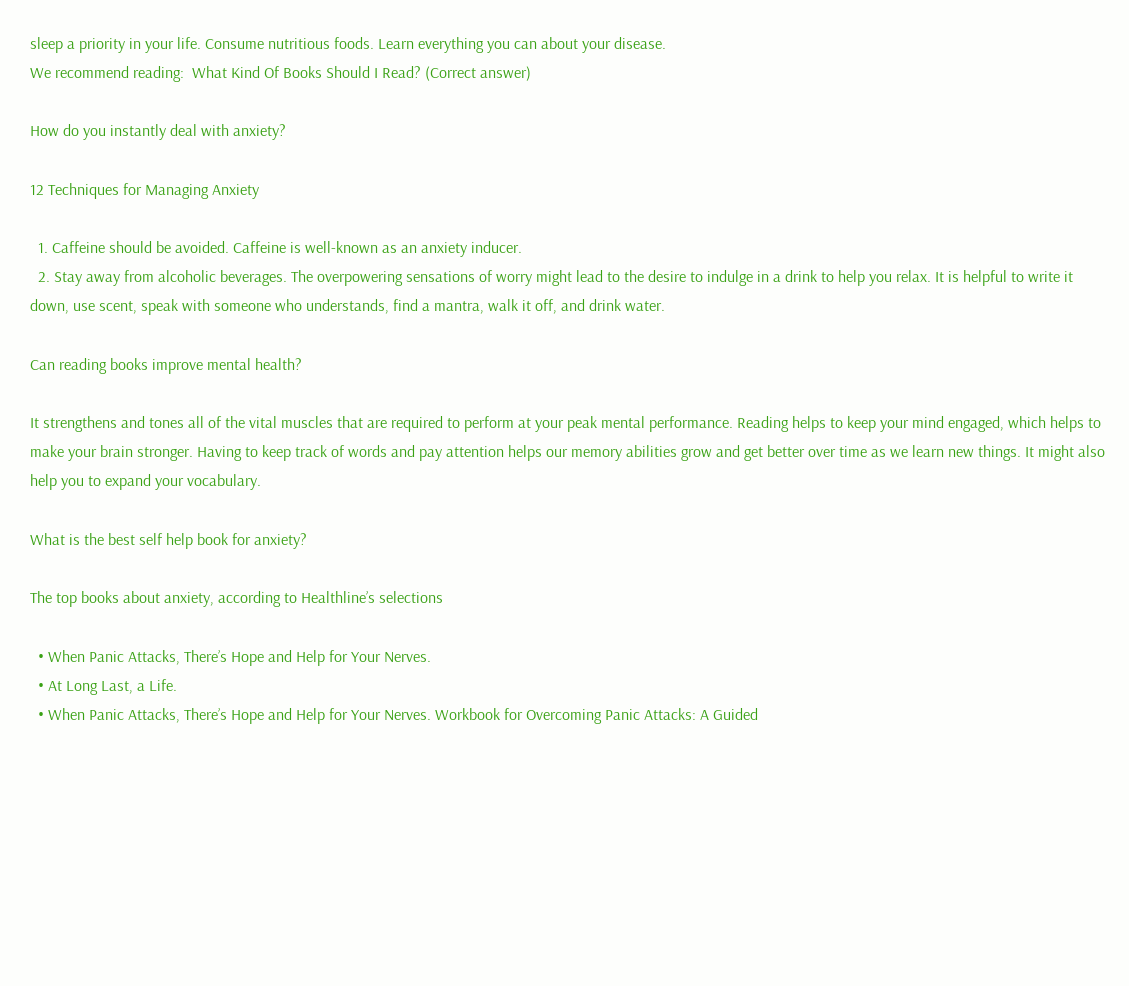sleep a priority in your life. Consume nutritious foods. Learn everything you can about your disease.
We recommend reading:  What Kind Of Books Should I Read? (Correct answer)

How do you instantly deal with anxiety?

12 Techniques for Managing Anxiety

  1. Caffeine should be avoided. Caffeine is well-known as an anxiety inducer.
  2. Stay away from alcoholic beverages. The overpowering sensations of worry might lead to the desire to indulge in a drink to help you relax. It is helpful to write it down, use scent, speak with someone who understands, find a mantra, walk it off, and drink water.

Can reading books improve mental health?

It strengthens and tones all of the vital muscles that are required to perform at your peak mental performance. Reading helps to keep your mind engaged, which helps to make your brain stronger. Having to keep track of words and pay attention helps our memory abilities grow and get better over time as we learn new things. It might also help you to expand your vocabulary.

What is the best self help book for anxiety?

The top books about anxiety, according to Healthline’s selections

  • When Panic Attacks, There’s Hope and Help for Your Nerves.
  • At Long Last, a Life.
  • When Panic Attacks, There’s Hope and Help for Your Nerves. Workbook for Overcoming Panic Attacks: A Guided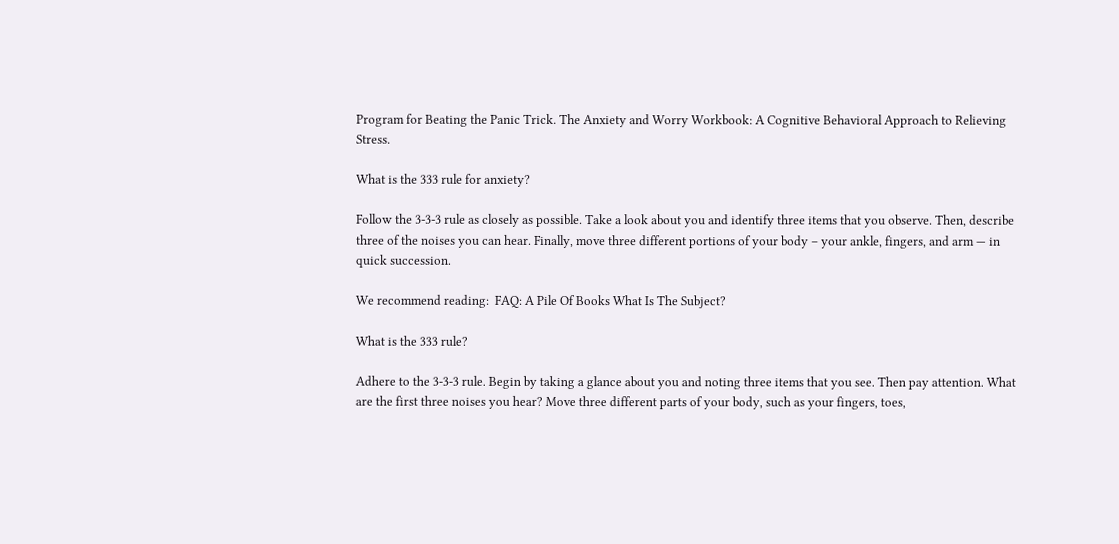Program for Beating the Panic Trick. The Anxiety and Worry Workbook: A Cognitive Behavioral Approach to Relieving Stress.

What is the 333 rule for anxiety?

Follow the 3-3-3 rule as closely as possible. Take a look about you and identify three items that you observe. Then, describe three of the noises you can hear. Finally, move three different portions of your body – your ankle, fingers, and arm — in quick succession.

We recommend reading:  FAQ: A Pile Of Books What Is The Subject?

What is the 333 rule?

Adhere to the 3-3-3 rule. Begin by taking a glance about you and noting three items that you see. Then pay attention. What are the first three noises you hear? Move three different parts of your body, such as your fingers, toes,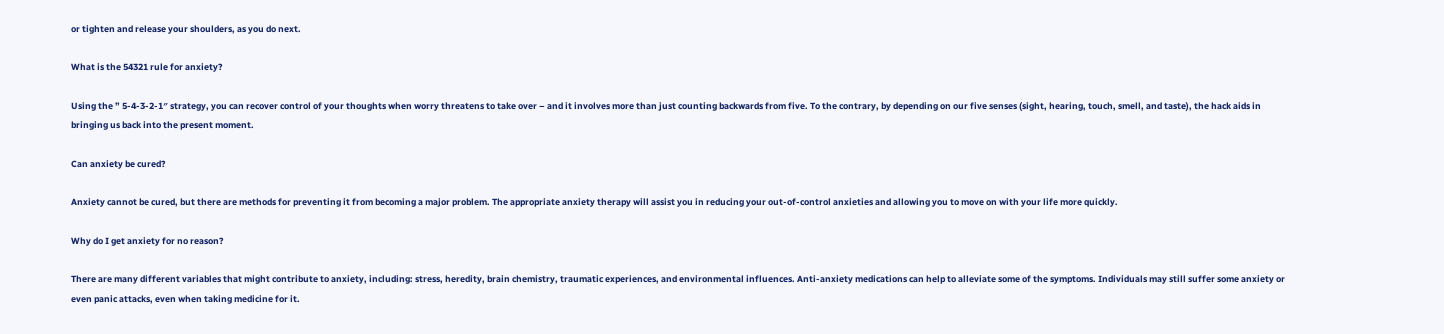or tighten and release your shoulders, as you do next.

What is the 54321 rule for anxiety?

Using the ” 5-4-3-2-1″ strategy, you can recover control of your thoughts when worry threatens to take over – and it involves more than just counting backwards from five. To the contrary, by depending on our five senses (sight, hearing, touch, smell, and taste), the hack aids in bringing us back into the present moment.

Can anxiety be cured?

Anxiety cannot be cured, but there are methods for preventing it from becoming a major problem. The appropriate anxiety therapy will assist you in reducing your out-of-control anxieties and allowing you to move on with your life more quickly.

Why do I get anxiety for no reason?

There are many different variables that might contribute to anxiety, including: stress, heredity, brain chemistry, traumatic experiences, and environmental influences. Anti-anxiety medications can help to alleviate some of the symptoms. Individuals may still suffer some anxiety or even panic attacks, even when taking medicine for it.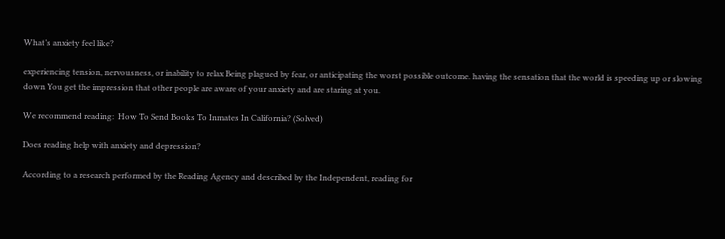What’s anxiety feel like?

experiencing tension, nervousness, or inability to relax Being plagued by fear, or anticipating the worst possible outcome. having the sensation that the world is speeding up or slowing down You get the impression that other people are aware of your anxiety and are staring at you.

We recommend reading:  How To Send Books To Inmates In California? (Solved)

Does reading help with anxiety and depression?

According to a research performed by the Reading Agency and described by the Independent, reading for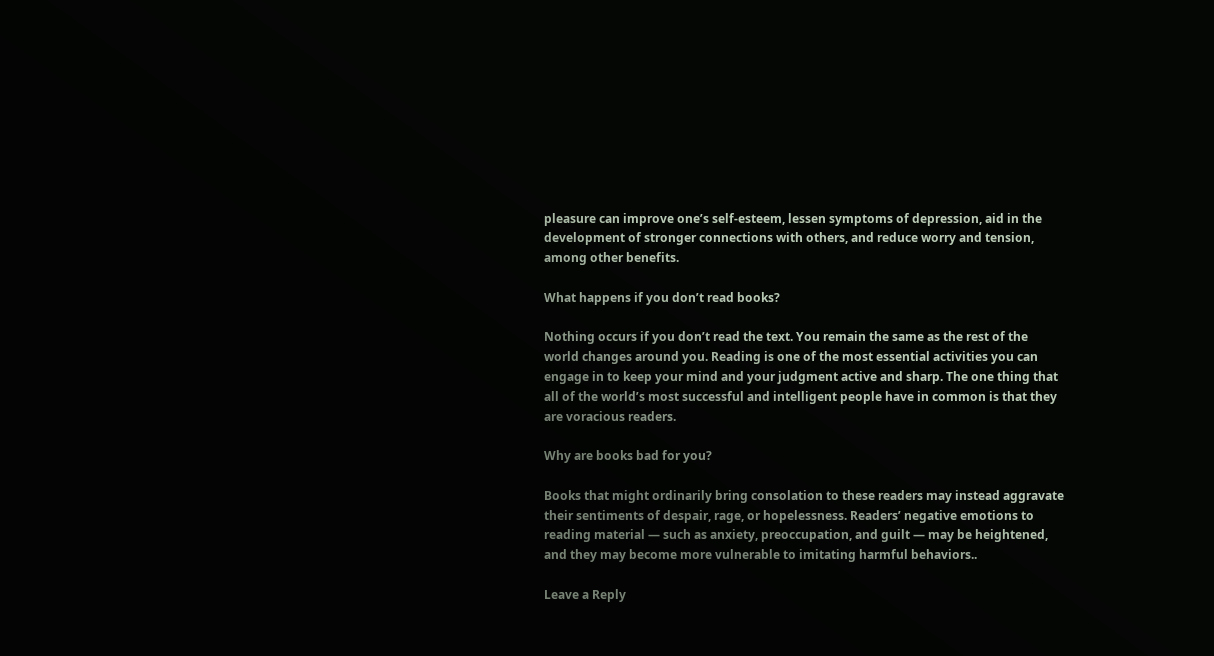pleasure can improve one’s self-esteem, lessen symptoms of depression, aid in the development of stronger connections with others, and reduce worry and tension, among other benefits.

What happens if you don’t read books?

Nothing occurs if you don’t read the text. You remain the same as the rest of the world changes around you. Reading is one of the most essential activities you can engage in to keep your mind and your judgment active and sharp. The one thing that all of the world’s most successful and intelligent people have in common is that they are voracious readers.

Why are books bad for you?

Books that might ordinarily bring consolation to these readers may instead aggravate their sentiments of despair, rage, or hopelessness. Readers’ negative emotions to reading material — such as anxiety, preoccupation, and guilt — may be heightened, and they may become more vulnerable to imitating harmful behaviors..

Leave a Reply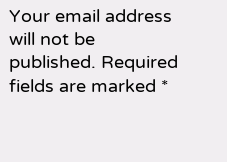Your email address will not be published. Required fields are marked *